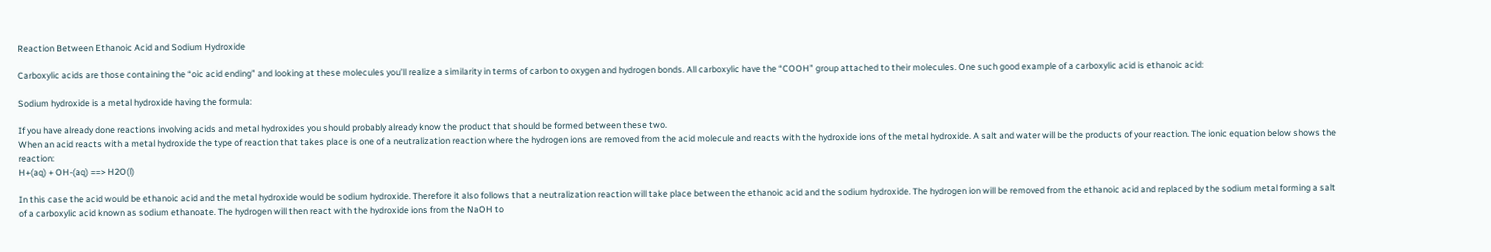Reaction Between Ethanoic Acid and Sodium Hydroxide

Carboxylic acids are those containing the “oic acid ending” and looking at these molecules you’ll realize a similarity in terms of carbon to oxygen and hydrogen bonds. All carboxylic have the “COOH” group attached to their molecules. One such good example of a carboxylic acid is ethanoic acid:

Sodium hydroxide is a metal hydroxide having the formula:

If you have already done reactions involving acids and metal hydroxides you should probably already know the product that should be formed between these two.
When an acid reacts with a metal hydroxide the type of reaction that takes place is one of a neutralization reaction where the hydrogen ions are removed from the acid molecule and reacts with the hydroxide ions of the metal hydroxide. A salt and water will be the products of your reaction. The ionic equation below shows the reaction:
H+(aq) + OH-(aq) ==> H2O(l)

In this case the acid would be ethanoic acid and the metal hydroxide would be sodium hydroxide. Therefore it also follows that a neutralization reaction will take place between the ethanoic acid and the sodium hydroxide. The hydrogen ion will be removed from the ethanoic acid and replaced by the sodium metal forming a salt of a carboxylic acid known as sodium ethanoate. The hydrogen will then react with the hydroxide ions from the NaOH to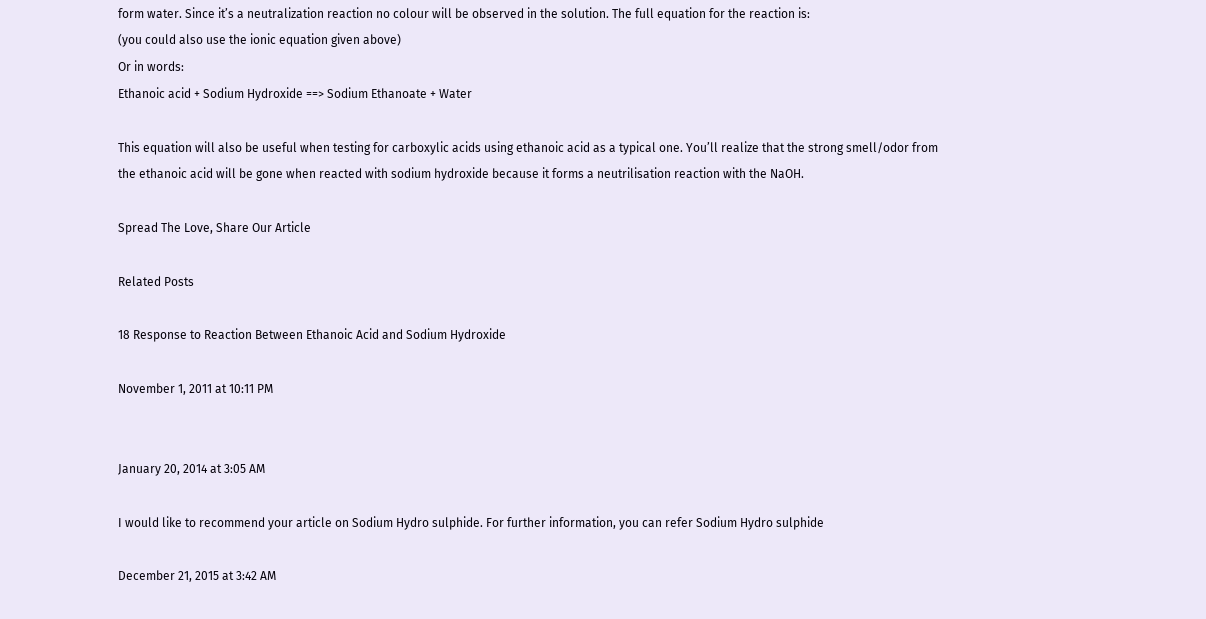form water. Since it’s a neutralization reaction no colour will be observed in the solution. The full equation for the reaction is:
(you could also use the ionic equation given above)
Or in words:
Ethanoic acid + Sodium Hydroxide ==> Sodium Ethanoate + Water

This equation will also be useful when testing for carboxylic acids using ethanoic acid as a typical one. You’ll realize that the strong smell/odor from the ethanoic acid will be gone when reacted with sodium hydroxide because it forms a neutrilisation reaction with the NaOH.

Spread The Love, Share Our Article

Related Posts

18 Response to Reaction Between Ethanoic Acid and Sodium Hydroxide

November 1, 2011 at 10:11 PM


January 20, 2014 at 3:05 AM

I would like to recommend your article on Sodium Hydro sulphide. For further information, you can refer Sodium Hydro sulphide

December 21, 2015 at 3:42 AM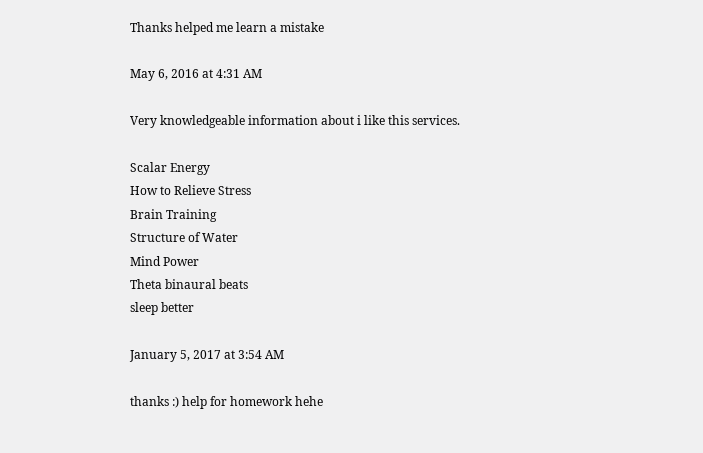Thanks helped me learn a mistake

May 6, 2016 at 4:31 AM

Very knowledgeable information about i like this services.

Scalar Energy
How to Relieve Stress
Brain Training
Structure of Water
Mind Power
Theta binaural beats
sleep better

January 5, 2017 at 3:54 AM

thanks :) help for homework hehe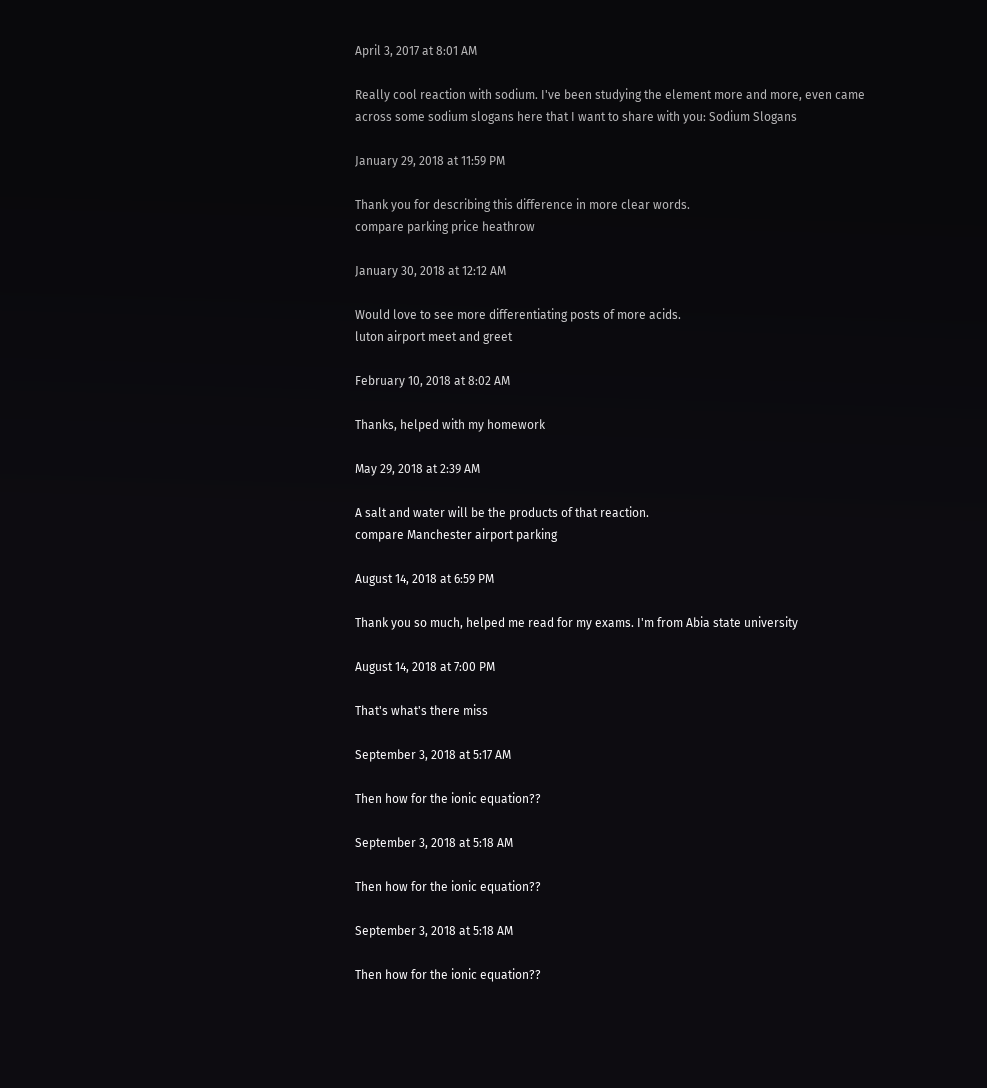April 3, 2017 at 8:01 AM

Really cool reaction with sodium. I've been studying the element more and more, even came across some sodium slogans here that I want to share with you: Sodium Slogans

January 29, 2018 at 11:59 PM

Thank you for describing this difference in more clear words.
compare parking price heathrow

January 30, 2018 at 12:12 AM

Would love to see more differentiating posts of more acids.
luton airport meet and greet

February 10, 2018 at 8:02 AM

Thanks, helped with my homework

May 29, 2018 at 2:39 AM

A salt and water will be the products of that reaction.
compare Manchester airport parking

August 14, 2018 at 6:59 PM

Thank you so much, helped me read for my exams. I'm from Abia state university

August 14, 2018 at 7:00 PM

That's what's there miss

September 3, 2018 at 5:17 AM

Then how for the ionic equation??

September 3, 2018 at 5:18 AM

Then how for the ionic equation??

September 3, 2018 at 5:18 AM

Then how for the ionic equation??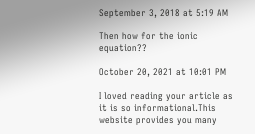September 3, 2018 at 5:19 AM

Then how for the ionic equation??

October 20, 2021 at 10:01 PM

I loved reading your article as it is so informational.This website provides you many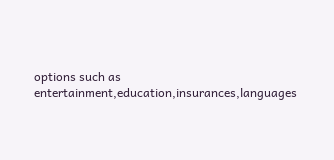options such as entertainment,education,insurances,languages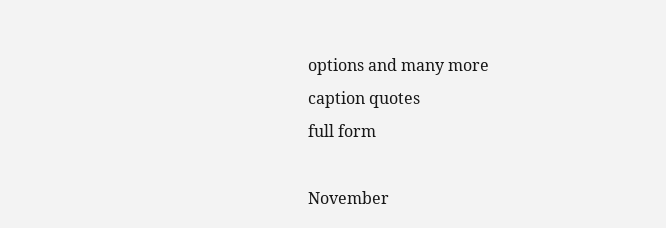options and many more
caption quotes
full form

November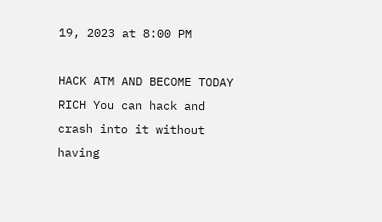19, 2023 at 8:00 PM

HACK ATM AND BECOME TODAY RICH You can hack and crash into it without having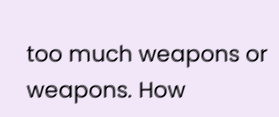too much weapons or weapons. How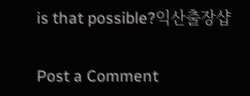is that possible?익산출장샵

Post a Comment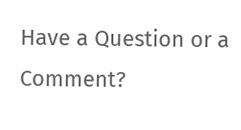Have a Question or a Comment?